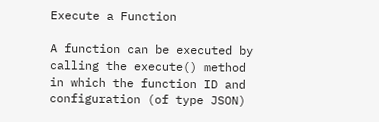Execute a Function

A function can be executed by calling the execute() method in which the function ID and configuration (of type JSON)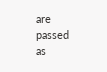are passed as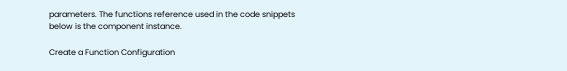parameters. The functions reference used in the code snippets below is the component instance.

Create a Function Configuration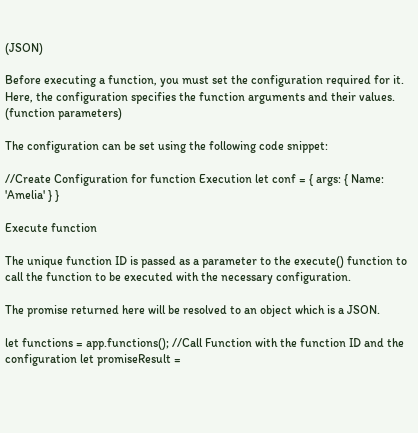(JSON)

Before executing a function, you must set the configuration required for it. Here, the configuration specifies the function arguments and their values. (function parameters)

The configuration can be set using the following code snippet:

//Create Configuration for function Execution let conf = { args: { Name: 'Amelia' } }

Execute function

The unique function ID is passed as a parameter to the execute() function to call the function to be executed with the necessary configuration.

The promise returned here will be resolved to an object which is a JSON.

let functions = app.functions(); //Call Function with the function ID and the configuration let promiseResult =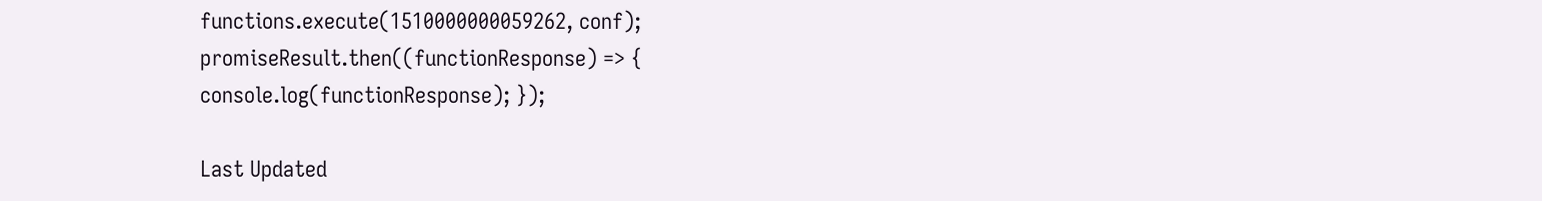functions.execute(1510000000059262, conf); promiseResult.then((functionResponse) => { console.log(functionResponse); });

Last Updated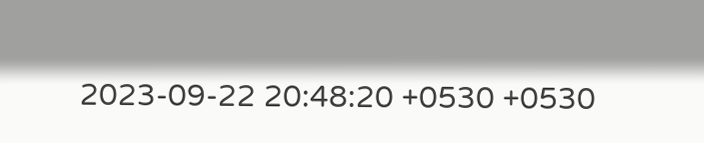2023-09-22 20:48:20 +0530 +0530